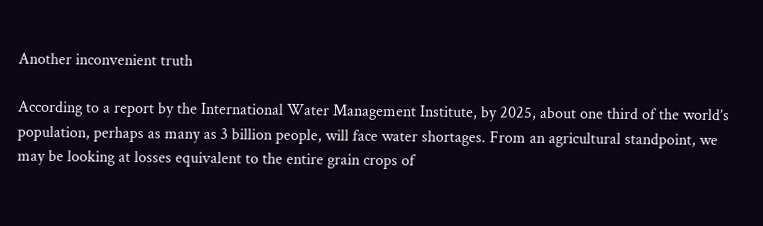Another inconvenient truth

According to a report by the International Water Management Institute, by 2025, about one third of the world’s population, perhaps as many as 3 billion people, will face water shortages. From an agricultural standpoint, we may be looking at losses equivalent to the entire grain crops of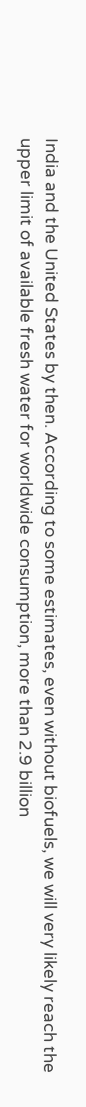India and the United States by then. According to some estimates, even without biofuels, we will very likely reach the upper limit of available fresh water for worldwide consumption, more than 2.9 billion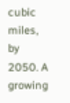cubic miles, by 2050. A growing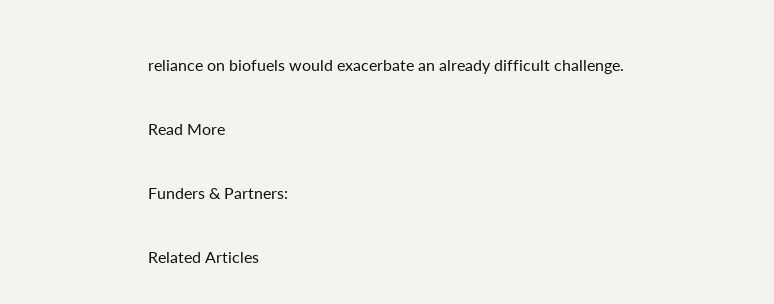reliance on biofuels would exacerbate an already difficult challenge.

Read More

Funders & Partners:

Related Articles